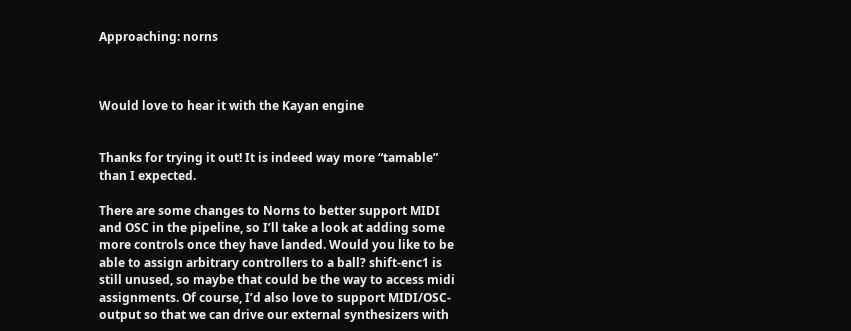Approaching: norns



Would love to hear it with the Kayan engine


Thanks for trying it out! It is indeed way more “tamable” than I expected.

There are some changes to Norns to better support MIDI and OSC in the pipeline, so I’ll take a look at adding some more controls once they have landed. Would you like to be able to assign arbitrary controllers to a ball? shift-enc1 is still unused, so maybe that could be the way to access midi assignments. Of course, I’d also love to support MIDI/OSC-output so that we can drive our external synthesizers with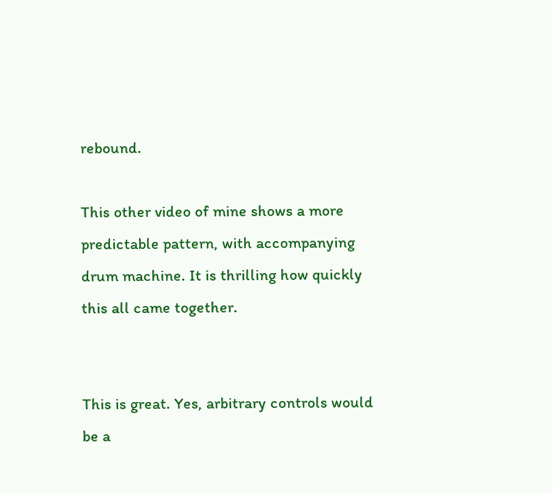rebound.

This other video of mine shows a more predictable pattern, with accompanying drum machine. It is thrilling how quickly this all came together.


This is great. Yes, arbitrary controls would be a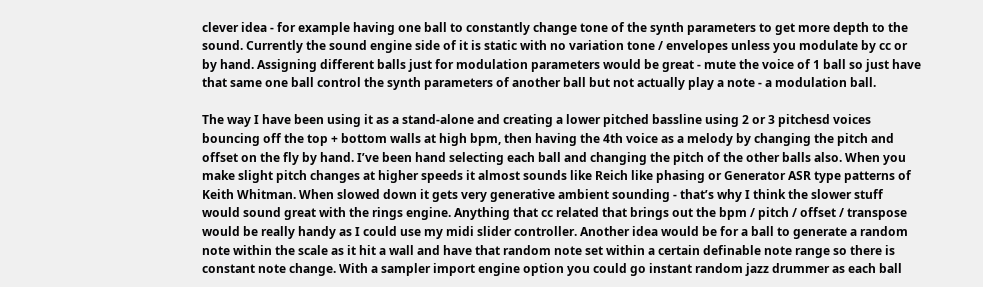clever idea - for example having one ball to constantly change tone of the synth parameters to get more depth to the sound. Currently the sound engine side of it is static with no variation tone / envelopes unless you modulate by cc or by hand. Assigning different balls just for modulation parameters would be great - mute the voice of 1 ball so just have that same one ball control the synth parameters of another ball but not actually play a note - a modulation ball.

The way I have been using it as a stand-alone and creating a lower pitched bassline using 2 or 3 pitchesd voices bouncing off the top + bottom walls at high bpm, then having the 4th voice as a melody by changing the pitch and offset on the fly by hand. I’ve been hand selecting each ball and changing the pitch of the other balls also. When you make slight pitch changes at higher speeds it almost sounds like Reich like phasing or Generator ASR type patterns of Keith Whitman. When slowed down it gets very generative ambient sounding - that’s why I think the slower stuff would sound great with the rings engine. Anything that cc related that brings out the bpm / pitch / offset / transpose would be really handy as I could use my midi slider controller. Another idea would be for a ball to generate a random note within the scale as it hit a wall and have that random note set within a certain definable note range so there is constant note change. With a sampler import engine option you could go instant random jazz drummer as each ball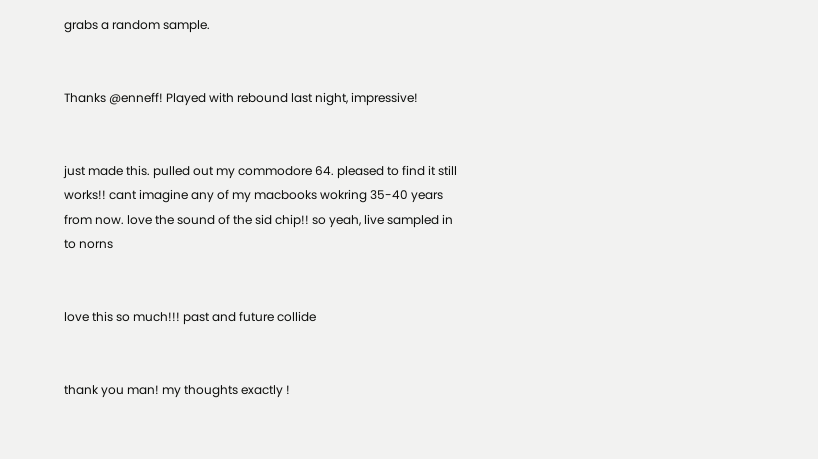grabs a random sample.


Thanks @enneff! Played with rebound last night, impressive!


just made this. pulled out my commodore 64. pleased to find it still works!! cant imagine any of my macbooks wokring 35-40 years from now. love the sound of the sid chip!! so yeah, live sampled in to norns


love this so much!!! past and future collide


thank you man! my thoughts exactly !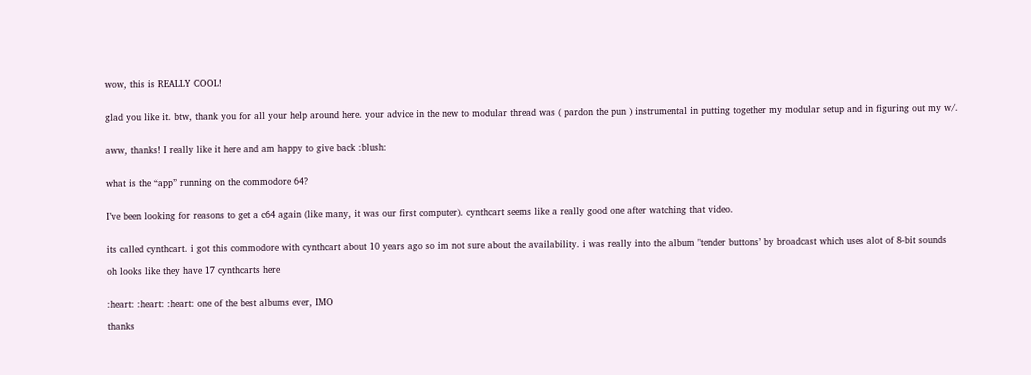wow, this is REALLY COOL!


glad you like it. btw, thank you for all your help around here. your advice in the new to modular thread was ( pardon the pun ) instrumental in putting together my modular setup and in figuring out my w/.


aww, thanks! I really like it here and am happy to give back :blush:


what is the “app” running on the commodore 64?


I’ve been looking for reasons to get a c64 again (like many, it was our first computer). cynthcart seems like a really good one after watching that video.


its called cynthcart. i got this commodore with cynthcart about 10 years ago so im not sure about the availability. i was really into the album "tender buttons’ by broadcast which uses alot of 8-bit sounds

oh looks like they have 17 cynthcarts here


:heart: :heart: :heart: one of the best albums ever, IMO

thanks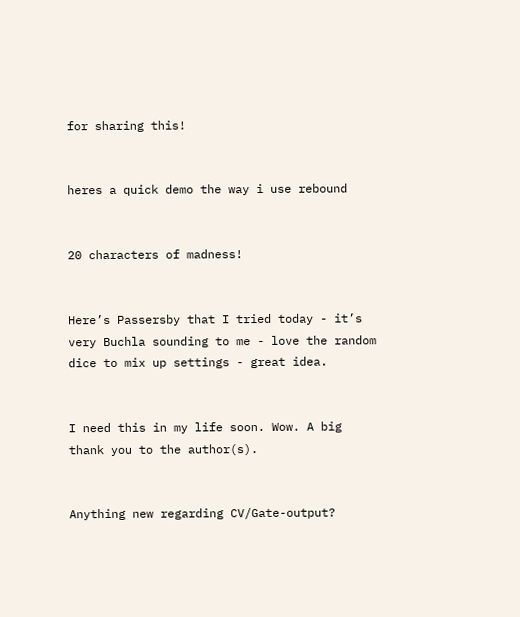for sharing this!


heres a quick demo the way i use rebound


20 characters of madness!


Here’s Passersby that I tried today - it’s very Buchla sounding to me - love the random dice to mix up settings - great idea.


I need this in my life soon. Wow. A big thank you to the author(s).


Anything new regarding CV/Gate-output?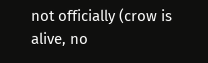not officially (crow is alive, no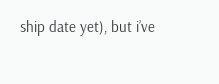ship date yet), but i’ve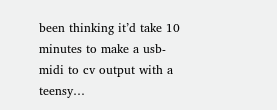been thinking it’d take 10 minutes to make a usb-midi to cv output with a teensy…